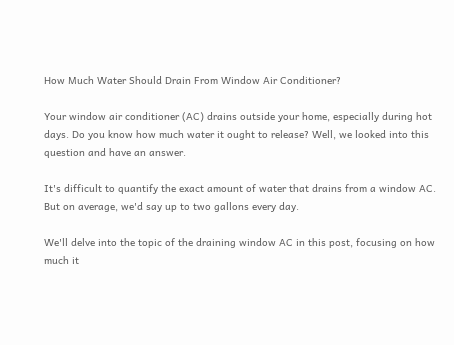How Much Water Should Drain From Window Air Conditioner?

Your window air conditioner (AC) drains outside your home, especially during hot days. Do you know how much water it ought to release? Well, we looked into this question and have an answer.

It's difficult to quantify the exact amount of water that drains from a window AC. But on average, we'd say up to two gallons every day.

We'll delve into the topic of the draining window AC in this post, focusing on how much it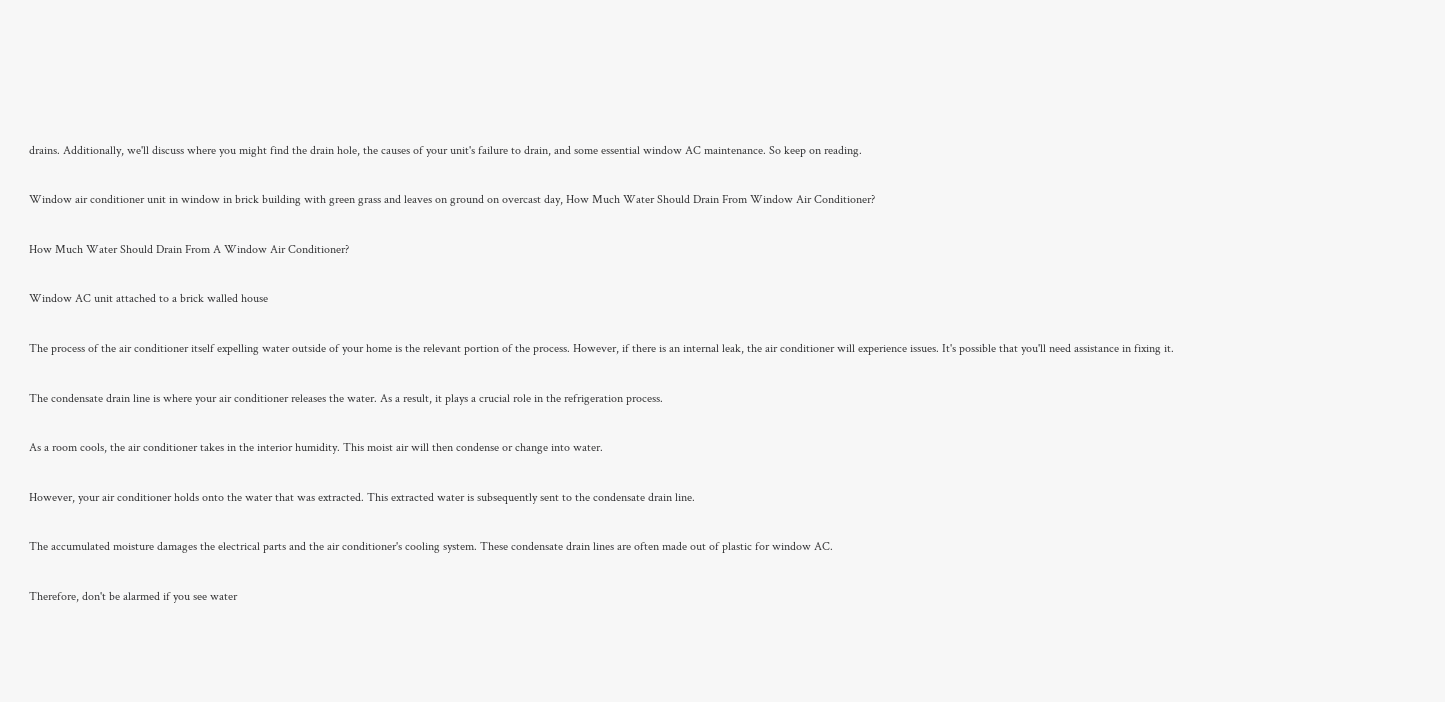drains. Additionally, we'll discuss where you might find the drain hole, the causes of your unit's failure to drain, and some essential window AC maintenance. So keep on reading.

Window air conditioner unit in window in brick building with green grass and leaves on ground on overcast day, How Much Water Should Drain From Window Air Conditioner?

How Much Water Should Drain From A Window Air Conditioner?

Window AC unit attached to a brick walled house

The process of the air conditioner itself expelling water outside of your home is the relevant portion of the process. However, if there is an internal leak, the air conditioner will experience issues. It's possible that you'll need assistance in fixing it.

The condensate drain line is where your air conditioner releases the water. As a result, it plays a crucial role in the refrigeration process.

As a room cools, the air conditioner takes in the interior humidity. This moist air will then condense or change into water.

However, your air conditioner holds onto the water that was extracted. This extracted water is subsequently sent to the condensate drain line.

The accumulated moisture damages the electrical parts and the air conditioner's cooling system. These condensate drain lines are often made out of plastic for window AC.

Therefore, don't be alarmed if you see water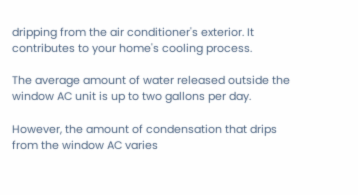dripping from the air conditioner's exterior. It contributes to your home's cooling process.

The average amount of water released outside the window AC unit is up to two gallons per day.

However, the amount of condensation that drips from the window AC varies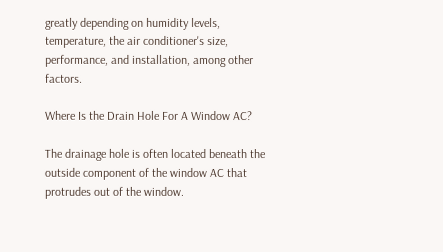greatly depending on humidity levels, temperature, the air conditioner's size, performance, and installation, among other factors.

Where Is the Drain Hole For A Window AC?

The drainage hole is often located beneath the outside component of the window AC that protrudes out of the window.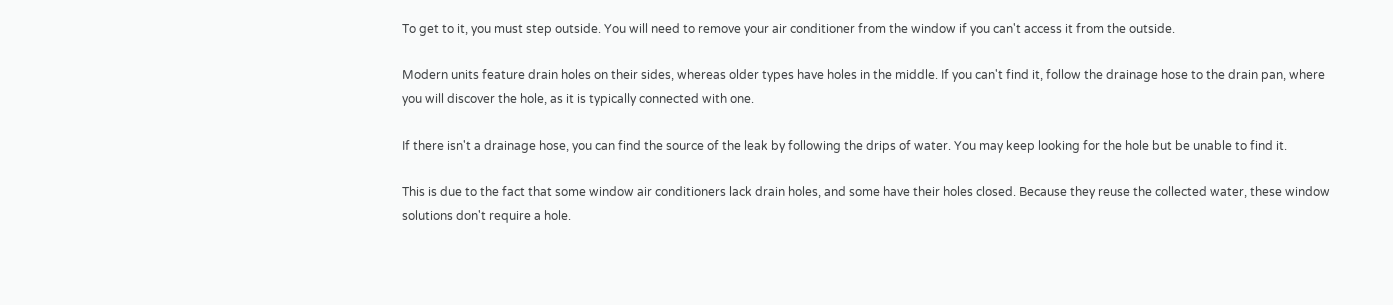To get to it, you must step outside. You will need to remove your air conditioner from the window if you can't access it from the outside.

Modern units feature drain holes on their sides, whereas older types have holes in the middle. If you can't find it, follow the drainage hose to the drain pan, where you will discover the hole, as it is typically connected with one.

If there isn't a drainage hose, you can find the source of the leak by following the drips of water. You may keep looking for the hole but be unable to find it.

This is due to the fact that some window air conditioners lack drain holes, and some have their holes closed. Because they reuse the collected water, these window solutions don't require a hole.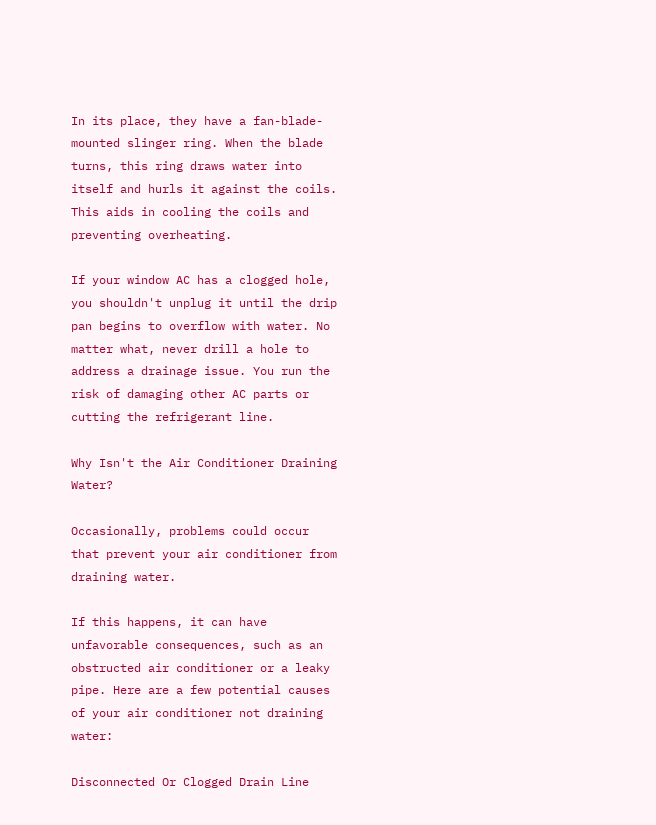In its place, they have a fan-blade-mounted slinger ring. When the blade turns, this ring draws water into itself and hurls it against the coils. This aids in cooling the coils and preventing overheating.

If your window AC has a clogged hole, you shouldn't unplug it until the drip pan begins to overflow with water. No matter what, never drill a hole to address a drainage issue. You run the risk of damaging other AC parts or cutting the refrigerant line.

Why Isn't the Air Conditioner Draining Water?

Occasionally, problems could occur that prevent your air conditioner from draining water.

If this happens, it can have unfavorable consequences, such as an obstructed air conditioner or a leaky pipe. Here are a few potential causes of your air conditioner not draining water:

Disconnected Or Clogged Drain Line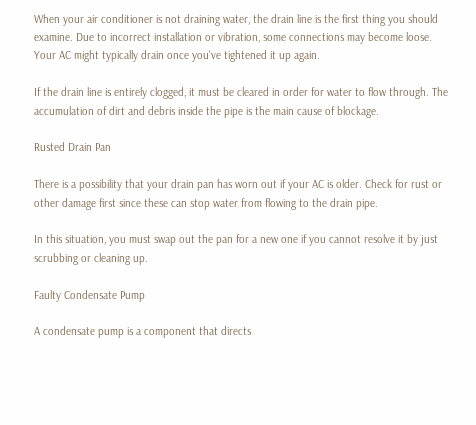When your air conditioner is not draining water, the drain line is the first thing you should examine. Due to incorrect installation or vibration, some connections may become loose. Your AC might typically drain once you've tightened it up again.

If the drain line is entirely clogged, it must be cleared in order for water to flow through. The accumulation of dirt and debris inside the pipe is the main cause of blockage.

Rusted Drain Pan

There is a possibility that your drain pan has worn out if your AC is older. Check for rust or other damage first since these can stop water from flowing to the drain pipe.

In this situation, you must swap out the pan for a new one if you cannot resolve it by just scrubbing or cleaning up.

Faulty Condensate Pump

A condensate pump is a component that directs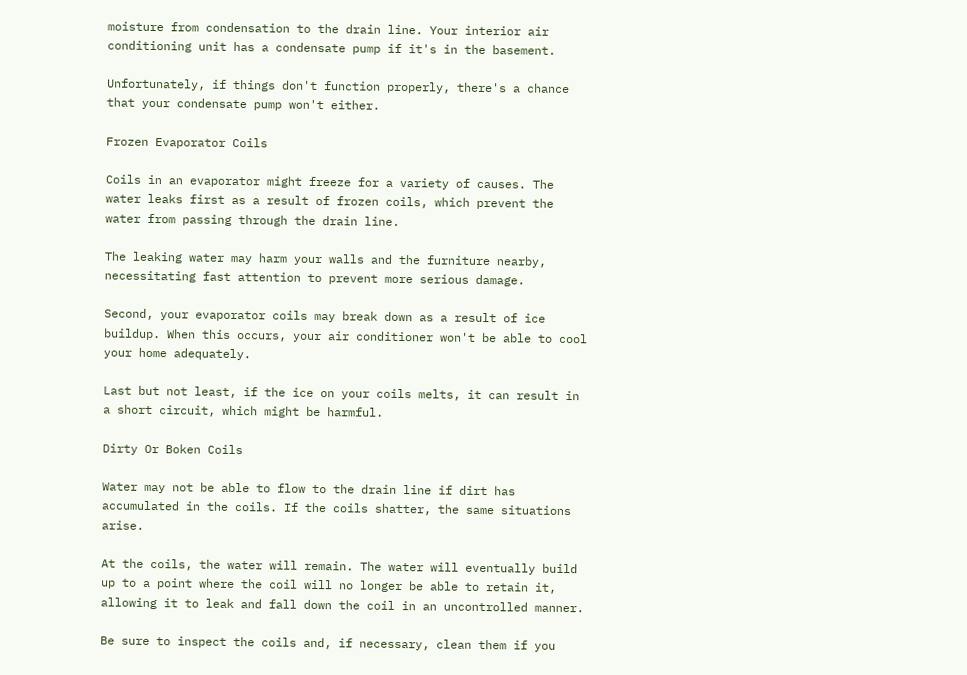moisture from condensation to the drain line. Your interior air conditioning unit has a condensate pump if it's in the basement.

Unfortunately, if things don't function properly, there's a chance that your condensate pump won't either.

Frozen Evaporator Coils

Coils in an evaporator might freeze for a variety of causes. The water leaks first as a result of frozen coils, which prevent the water from passing through the drain line.

The leaking water may harm your walls and the furniture nearby, necessitating fast attention to prevent more serious damage.

Second, your evaporator coils may break down as a result of ice buildup. When this occurs, your air conditioner won't be able to cool your home adequately.

Last but not least, if the ice on your coils melts, it can result in a short circuit, which might be harmful.

Dirty Or Boken Coils

Water may not be able to flow to the drain line if dirt has accumulated in the coils. If the coils shatter, the same situations arise.

At the coils, the water will remain. The water will eventually build up to a point where the coil will no longer be able to retain it, allowing it to leak and fall down the coil in an uncontrolled manner.

Be sure to inspect the coils and, if necessary, clean them if you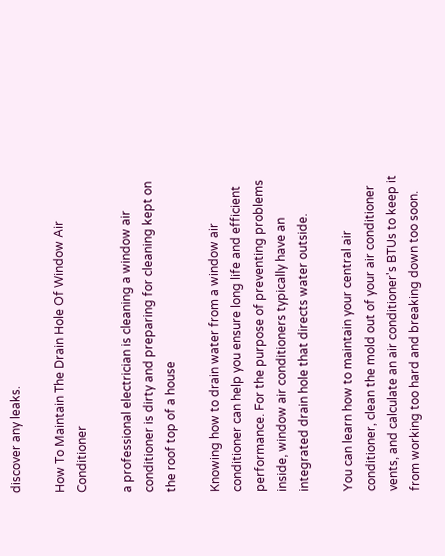discover any leaks.

How To Maintain The Drain Hole Of Window Air Conditioner

a professional electrician is cleaning a window air conditioner is dirty and preparing for cleaning kept on the roof top of a house

Knowing how to drain water from a window air conditioner can help you ensure long life and efficient performance. For the purpose of preventing problems inside, window air conditioners typically have an integrated drain hole that directs water outside.

You can learn how to maintain your central air conditioner, clean the mold out of your air conditioner vents, and calculate an air conditioner's BTUs to keep it from working too hard and breaking down too soon.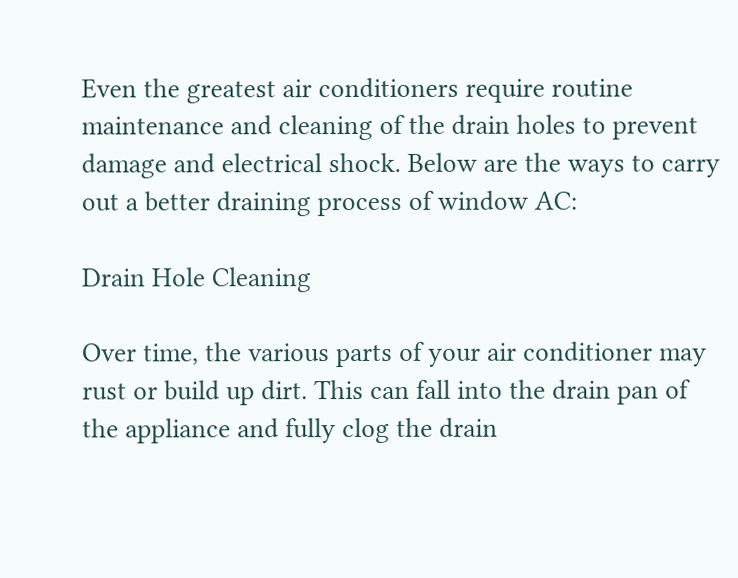Even the greatest air conditioners require routine maintenance and cleaning of the drain holes to prevent damage and electrical shock. Below are the ways to carry out a better draining process of window AC:

Drain Hole Cleaning

Over time, the various parts of your air conditioner may rust or build up dirt. This can fall into the drain pan of the appliance and fully clog the drain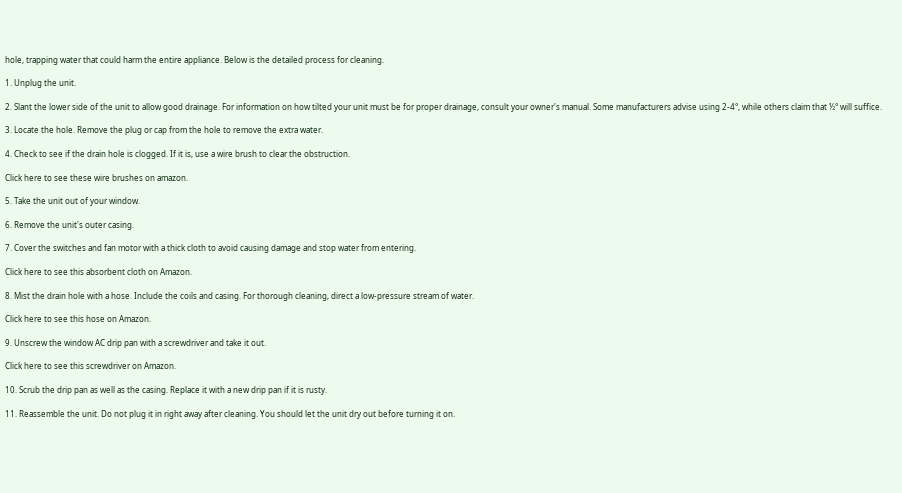hole, trapping water that could harm the entire appliance. Below is the detailed process for cleaning.

1. Unplug the unit.

2. Slant the lower side of the unit to allow good drainage. For information on how tilted your unit must be for proper drainage, consult your owner's manual. Some manufacturers advise using 2-4°, while others claim that ½° will suffice.

3. Locate the hole. Remove the plug or cap from the hole to remove the extra water.

4. Check to see if the drain hole is clogged. If it is, use a wire brush to clear the obstruction.

Click here to see these wire brushes on amazon.

5. Take the unit out of your window.

6. Remove the unit's outer casing.

7. Cover the switches and fan motor with a thick cloth to avoid causing damage and stop water from entering.

Click here to see this absorbent cloth on Amazon.

8. Mist the drain hole with a hose. Include the coils and casing. For thorough cleaning, direct a low-pressure stream of water.

Click here to see this hose on Amazon.

9. Unscrew the window AC drip pan with a screwdriver and take it out.

Click here to see this screwdriver on Amazon.

10. Scrub the drip pan as well as the casing. Replace it with a new drip pan if it is rusty.

11. Reassemble the unit. Do not plug it in right away after cleaning. You should let the unit dry out before turning it on.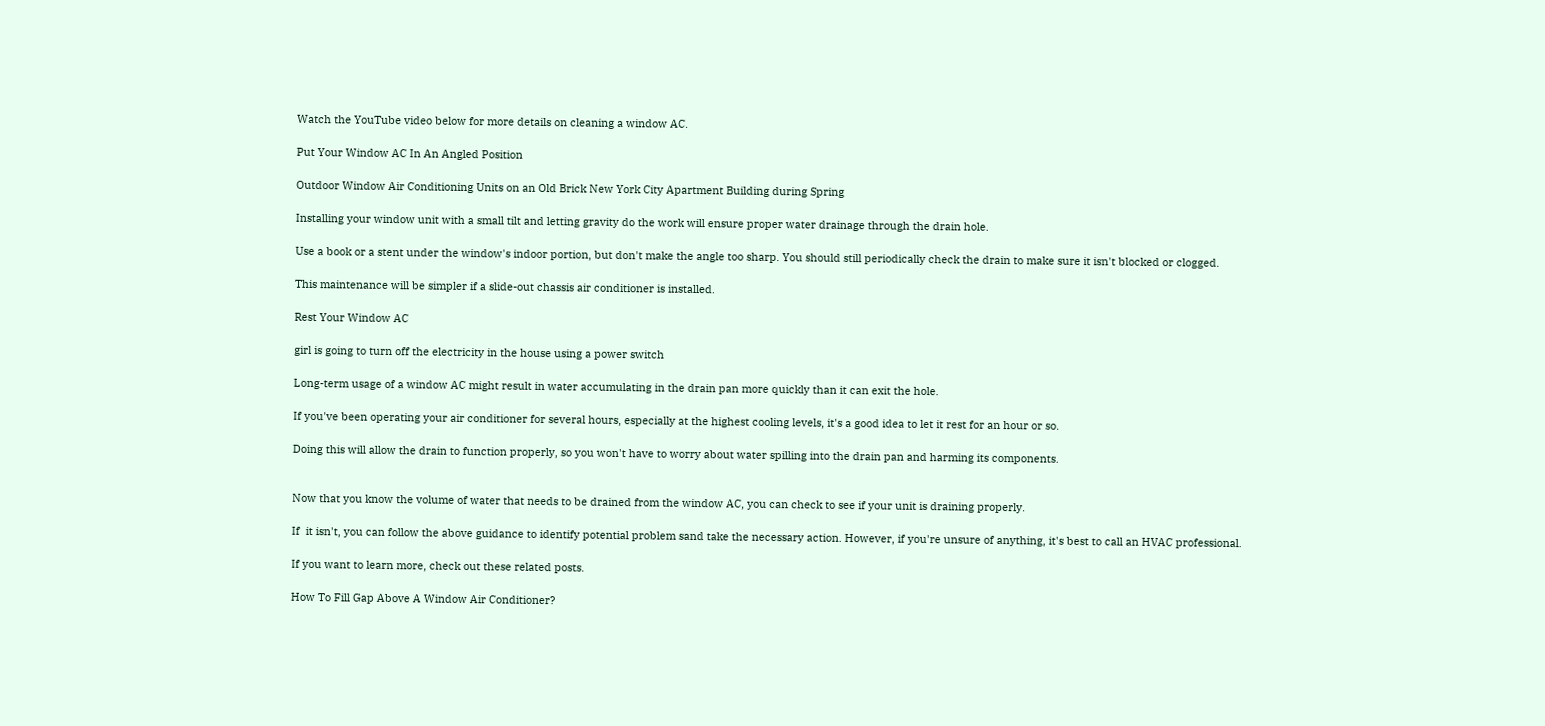Watch the YouTube video below for more details on cleaning a window AC.

Put Your Window AC In An Angled Position

Outdoor Window Air Conditioning Units on an Old Brick New York City Apartment Building during Spring

Installing your window unit with a small tilt and letting gravity do the work will ensure proper water drainage through the drain hole.

Use a book or a stent under the window's indoor portion, but don't make the angle too sharp. You should still periodically check the drain to make sure it isn't blocked or clogged.

This maintenance will be simpler if a slide-out chassis air conditioner is installed.

Rest Your Window AC

girl is going to turn off the electricity in the house using a power switch

Long-term usage of a window AC might result in water accumulating in the drain pan more quickly than it can exit the hole.

If you've been operating your air conditioner for several hours, especially at the highest cooling levels, it's a good idea to let it rest for an hour or so.

Doing this will allow the drain to function properly, so you won't have to worry about water spilling into the drain pan and harming its components.


Now that you know the volume of water that needs to be drained from the window AC, you can check to see if your unit is draining properly.

If  it isn't, you can follow the above guidance to identify potential problem sand take the necessary action. However, if you're unsure of anything, it's best to call an HVAC professional.

If you want to learn more, check out these related posts.

How To Fill Gap Above A Window Air Conditioner?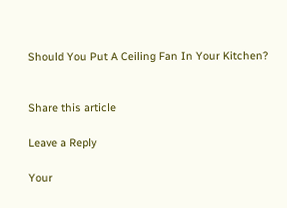Should You Put A Ceiling Fan In Your Kitchen?


Share this article

Leave a Reply

Your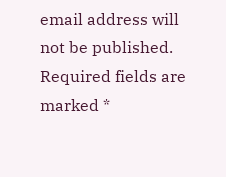email address will not be published. Required fields are marked *